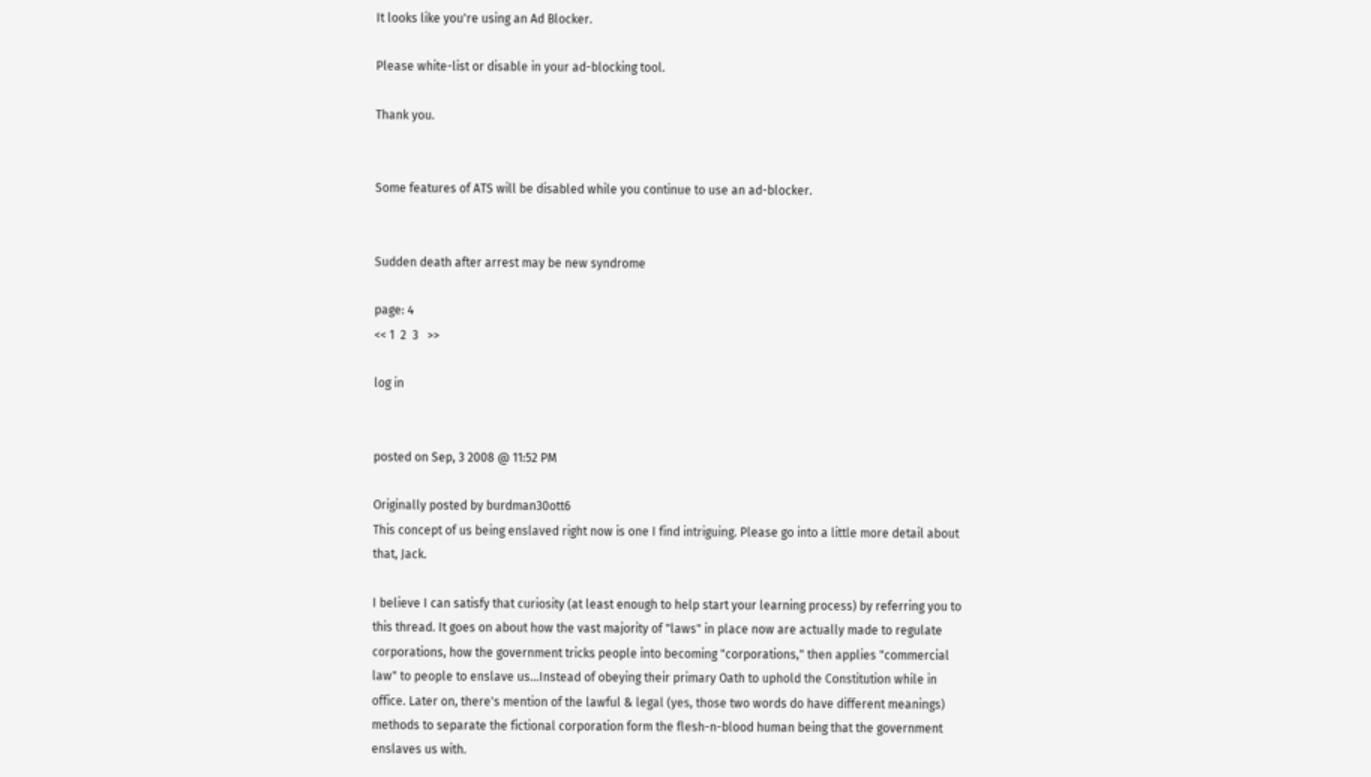It looks like you're using an Ad Blocker.

Please white-list or disable in your ad-blocking tool.

Thank you.


Some features of ATS will be disabled while you continue to use an ad-blocker.


Sudden death after arrest may be new syndrome

page: 4
<< 1  2  3   >>

log in


posted on Sep, 3 2008 @ 11:52 PM

Originally posted by burdman30ott6
This concept of us being enslaved right now is one I find intriguing. Please go into a little more detail about that, Jack.

I believe I can satisfy that curiosity (at least enough to help start your learning process) by referring you to this thread. It goes on about how the vast majority of "laws" in place now are actually made to regulate corporations, how the government tricks people into becoming "corporations," then applies "commercial law" to people to enslave us...Instead of obeying their primary Oath to uphold the Constitution while in office. Later on, there's mention of the lawful & legal (yes, those two words do have different meanings) methods to separate the fictional corporation form the flesh-n-blood human being that the government enslaves us with.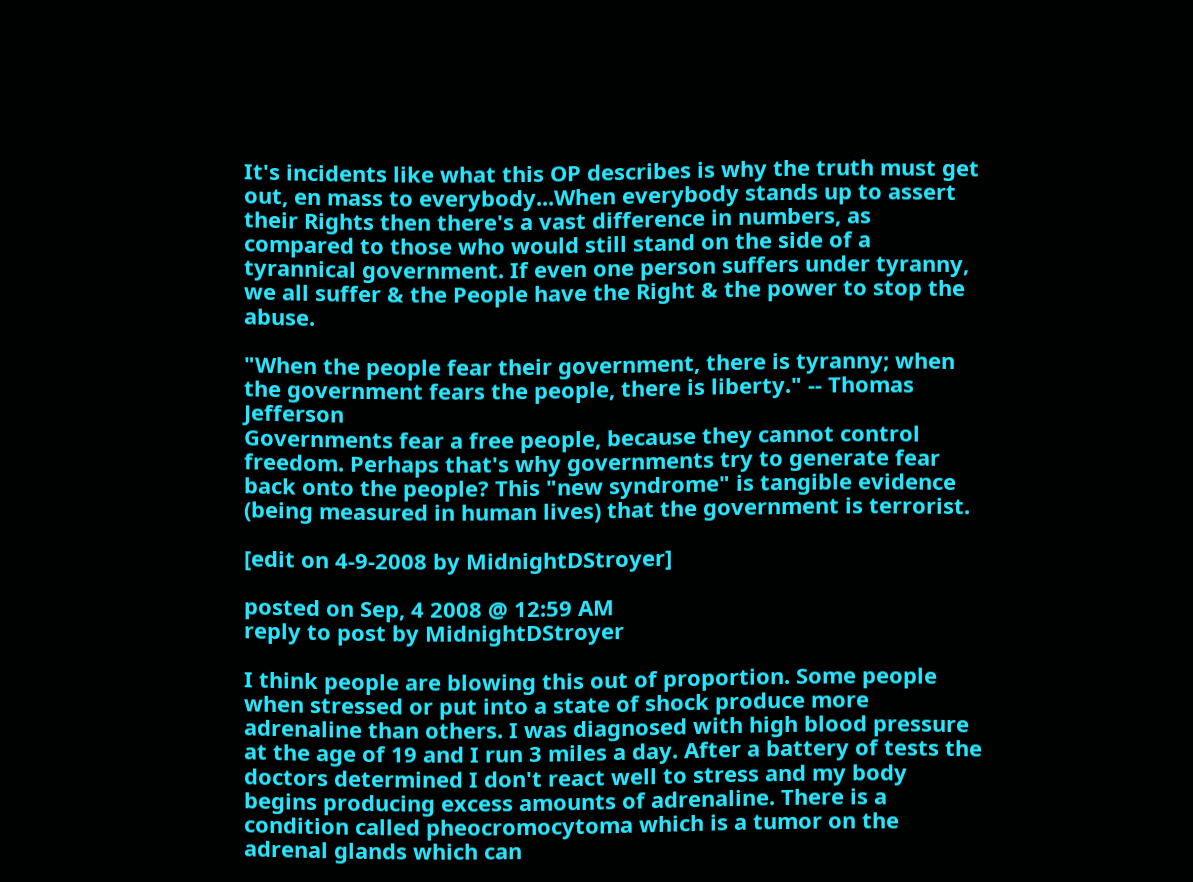It's incidents like what this OP describes is why the truth must get out, en mass to everybody...When everybody stands up to assert their Rights then there's a vast difference in numbers, as compared to those who would still stand on the side of a tyrannical government. If even one person suffers under tyranny, we all suffer & the People have the Right & the power to stop the abuse.

"When the people fear their government, there is tyranny; when the government fears the people, there is liberty." -- Thomas Jefferson
Governments fear a free people, because they cannot control freedom. Perhaps that's why governments try to generate fear back onto the people? This "new syndrome" is tangible evidence (being measured in human lives) that the government is terrorist.

[edit on 4-9-2008 by MidnightDStroyer]

posted on Sep, 4 2008 @ 12:59 AM
reply to post by MidnightDStroyer

I think people are blowing this out of proportion. Some people when stressed or put into a state of shock produce more adrenaline than others. I was diagnosed with high blood pressure at the age of 19 and I run 3 miles a day. After a battery of tests the doctors determined I don't react well to stress and my body begins producing excess amounts of adrenaline. There is a condition called pheocromocytoma which is a tumor on the adrenal glands which can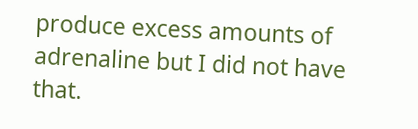produce excess amounts of adrenaline but I did not have that.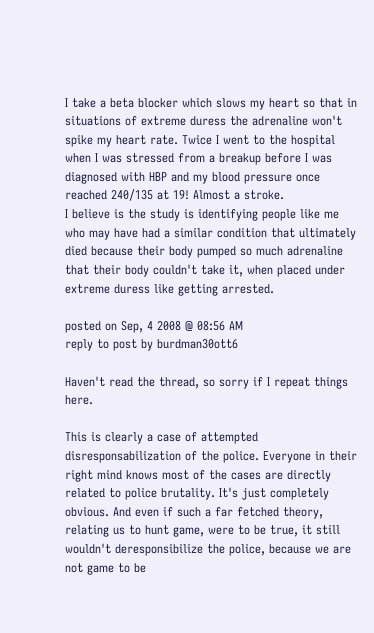I take a beta blocker which slows my heart so that in situations of extreme duress the adrenaline won't spike my heart rate. Twice I went to the hospital when I was stressed from a breakup before I was diagnosed with HBP and my blood pressure once reached 240/135 at 19! Almost a stroke.
I believe is the study is identifying people like me who may have had a similar condition that ultimately died because their body pumped so much adrenaline that their body couldn't take it, when placed under extreme duress like getting arrested.

posted on Sep, 4 2008 @ 08:56 AM
reply to post by burdman30ott6

Haven't read the thread, so sorry if I repeat things here.

This is clearly a case of attempted disresponsabilization of the police. Everyone in their right mind knows most of the cases are directly related to police brutality. It's just completely obvious. And even if such a far fetched theory, relating us to hunt game, were to be true, it still wouldn't deresponsibilize the police, because we are not game to be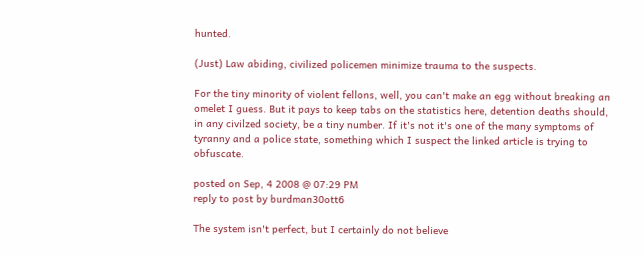hunted.

(Just) Law abiding, civilized policemen minimize trauma to the suspects.

For the tiny minority of violent fellons, well, you can't make an egg without breaking an omelet I guess. But it pays to keep tabs on the statistics here, detention deaths should, in any civilzed society, be a tiny number. If it's not it's one of the many symptoms of tyranny and a police state, something which I suspect the linked article is trying to obfuscate.

posted on Sep, 4 2008 @ 07:29 PM
reply to post by burdman30ott6

The system isn't perfect, but I certainly do not believe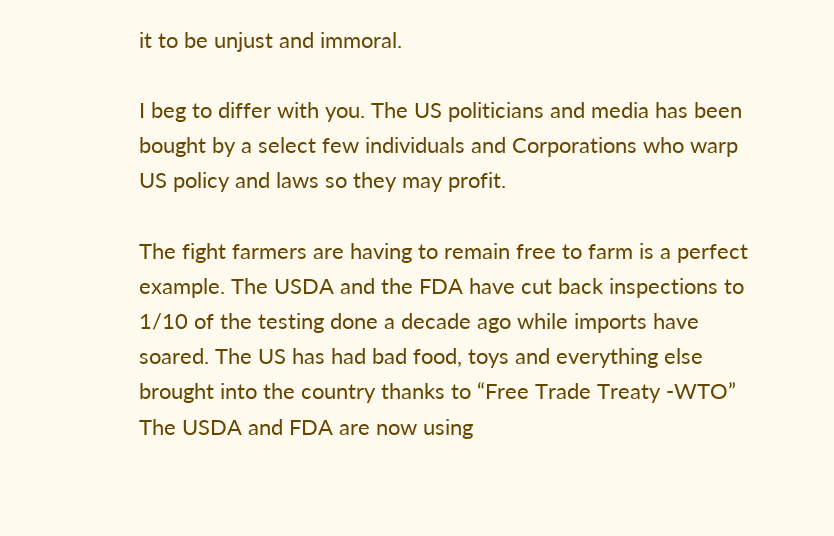it to be unjust and immoral.

I beg to differ with you. The US politicians and media has been bought by a select few individuals and Corporations who warp US policy and laws so they may profit.

The fight farmers are having to remain free to farm is a perfect example. The USDA and the FDA have cut back inspections to 1/10 of the testing done a decade ago while imports have soared. The US has had bad food, toys and everything else brought into the country thanks to “Free Trade Treaty -WTO” The USDA and FDA are now using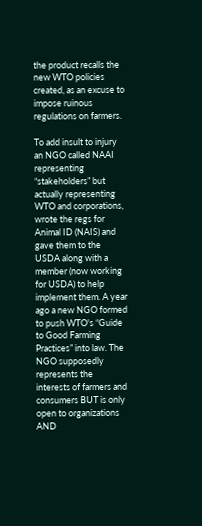the product recalls the new WTO policies created, as an excuse to impose ruinous regulations on farmers.

To add insult to injury an NGO called NAAI representing “stakeholders” but actually representing WTO and corporations, wrote the regs for Animal ID (NAIS) and gave them to the USDA along with a member (now working for USDA) to help implement them. A year ago a new NGO formed to push WTO's “Guide to Good Farming Practices” into law. The NGO supposedly represents the interests of farmers and consumers BUT is only open to organizations AND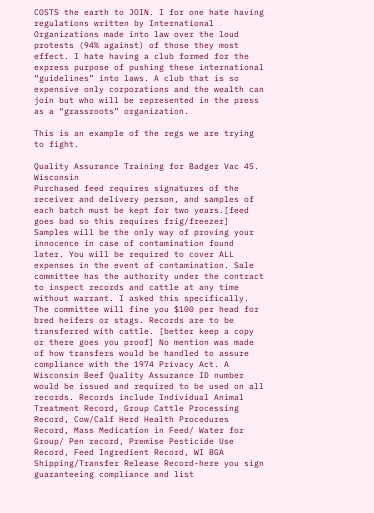COSTS the earth to JOIN. I for one hate having regulations written by International Organizations made into law over the loud protests (94% against) of those they most effect. I hate having a club formed for the express purpose of pushing these international “guidelines” into laws. A club that is so expensive only corporations and the wealth can join but who will be represented in the press as a “grassroots” organization.

This is an example of the regs we are trying to fight.

Quality Assurance Training for Badger Vac 45. Wisconsin
Purchased feed requires signatures of the receiver and delivery person, and samples of each batch must be kept for two years.[feed goes bad so this requires frig/freezer] Samples will be the only way of proving your innocence in case of contamination found later. You will be required to cover ALL expenses in the event of contamination. Sale committee has the authority under the contract to inspect records and cattle at any time without warrant. I asked this specifically. The committee will fine you $100 per head for bred heifers or stags. Records are to be transferred with cattle. [better keep a copy or there goes you proof] No mention was made of how transfers would be handled to assure compliance with the 1974 Privacy Act. A Wisconsin Beef Quality Assurance ID number would be issued and required to be used on all records. Records include Individual Animal Treatment Record, Group Cattle Processing Record, Cow/Calf Herd Health Procedures Record, Mass Medication in Feed/ Water for Group/ Pen record, Premise Pesticide Use Record, Feed Ingredient Record, WI BGA Shipping/Transfer Release Record-here you sign guaranteeing compliance and list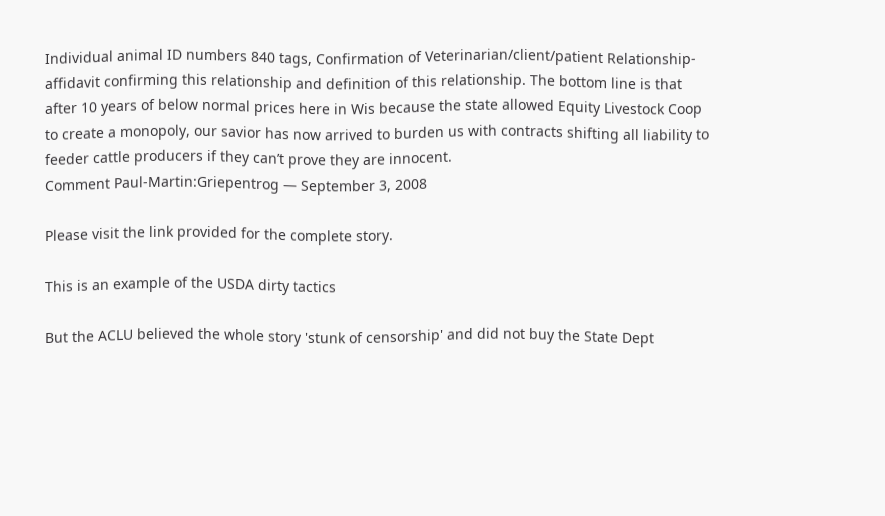Individual animal ID numbers 840 tags, Confirmation of Veterinarian/client/patient Relationship- affidavit confirming this relationship and definition of this relationship. The bottom line is that after 10 years of below normal prices here in Wis because the state allowed Equity Livestock Coop to create a monopoly, our savior has now arrived to burden us with contracts shifting all liability to feeder cattle producers if they can’t prove they are innocent.
Comment Paul-Martin:Griepentrog — September 3, 2008

Please visit the link provided for the complete story.

This is an example of the USDA dirty tactics

But the ACLU believed the whole story 'stunk of censorship' and did not buy the State Dept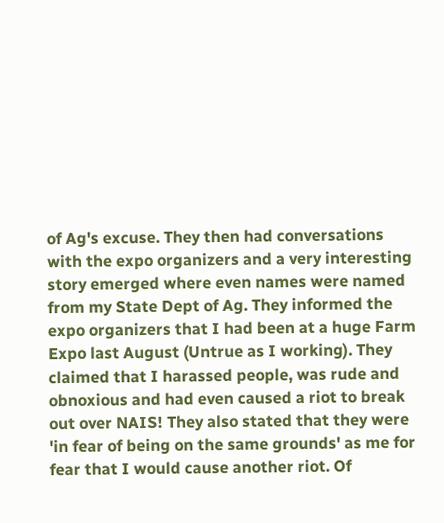of Ag's excuse. They then had conversations with the expo organizers and a very interesting story emerged where even names were named from my State Dept of Ag. They informed the expo organizers that I had been at a huge Farm Expo last August (Untrue as I working). They claimed that I harassed people, was rude and obnoxious and had even caused a riot to break out over NAIS! They also stated that they were 'in fear of being on the same grounds' as me for fear that I would cause another riot. Of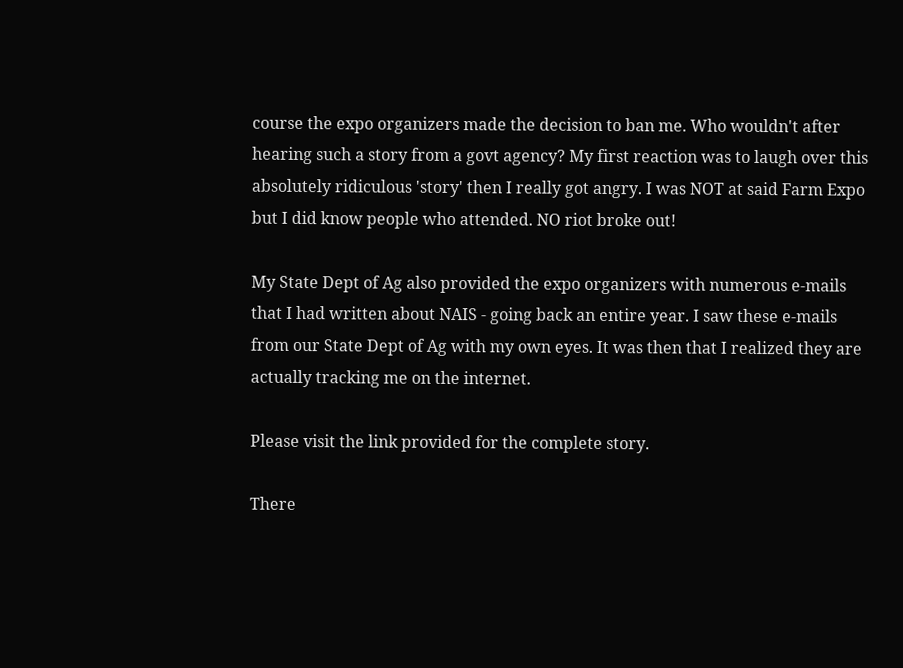course the expo organizers made the decision to ban me. Who wouldn't after hearing such a story from a govt agency? My first reaction was to laugh over this absolutely ridiculous 'story' then I really got angry. I was NOT at said Farm Expo but I did know people who attended. NO riot broke out!

My State Dept of Ag also provided the expo organizers with numerous e-mails that I had written about NAIS - going back an entire year. I saw these e-mails from our State Dept of Ag with my own eyes. It was then that I realized they are actually tracking me on the internet.

Please visit the link provided for the complete story.

There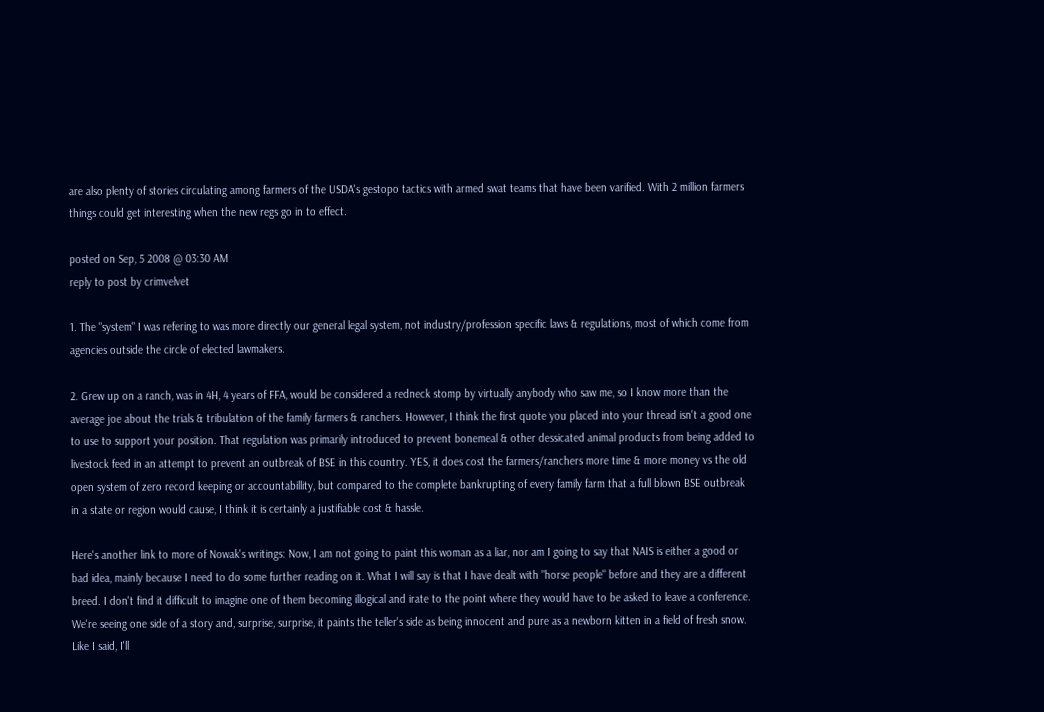are also plenty of stories circulating among farmers of the USDA's gestopo tactics with armed swat teams that have been varified. With 2 million farmers things could get interesting when the new regs go in to effect.

posted on Sep, 5 2008 @ 03:30 AM
reply to post by crimvelvet

1. The "system" I was refering to was more directly our general legal system, not industry/profession specific laws & regulations, most of which come from agencies outside the circle of elected lawmakers.

2. Grew up on a ranch, was in 4H, 4 years of FFA, would be considered a redneck stomp by virtually anybody who saw me, so I know more than the average joe about the trials & tribulation of the family farmers & ranchers. However, I think the first quote you placed into your thread isn't a good one to use to support your position. That regulation was primarily introduced to prevent bonemeal & other dessicated animal products from being added to livestock feed in an attempt to prevent an outbreak of BSE in this country. YES, it does cost the farmers/ranchers more time & more money vs the old open system of zero record keeping or accountabillity, but compared to the complete bankrupting of every family farm that a full blown BSE outbreak in a state or region would cause, I think it is certainly a justifiable cost & hassle.

Here's another link to more of Nowak's writings: Now, I am not going to paint this woman as a liar, nor am I going to say that NAIS is either a good or bad idea, mainly because I need to do some further reading on it. What I will say is that I have dealt with "horse people" before and they are a different breed. I don't find it difficult to imagine one of them becoming illogical and irate to the point where they would have to be asked to leave a conference. We're seeing one side of a story and, surprise, surprise, it paints the teller's side as being innocent and pure as a newborn kitten in a field of fresh snow. Like I said, I'll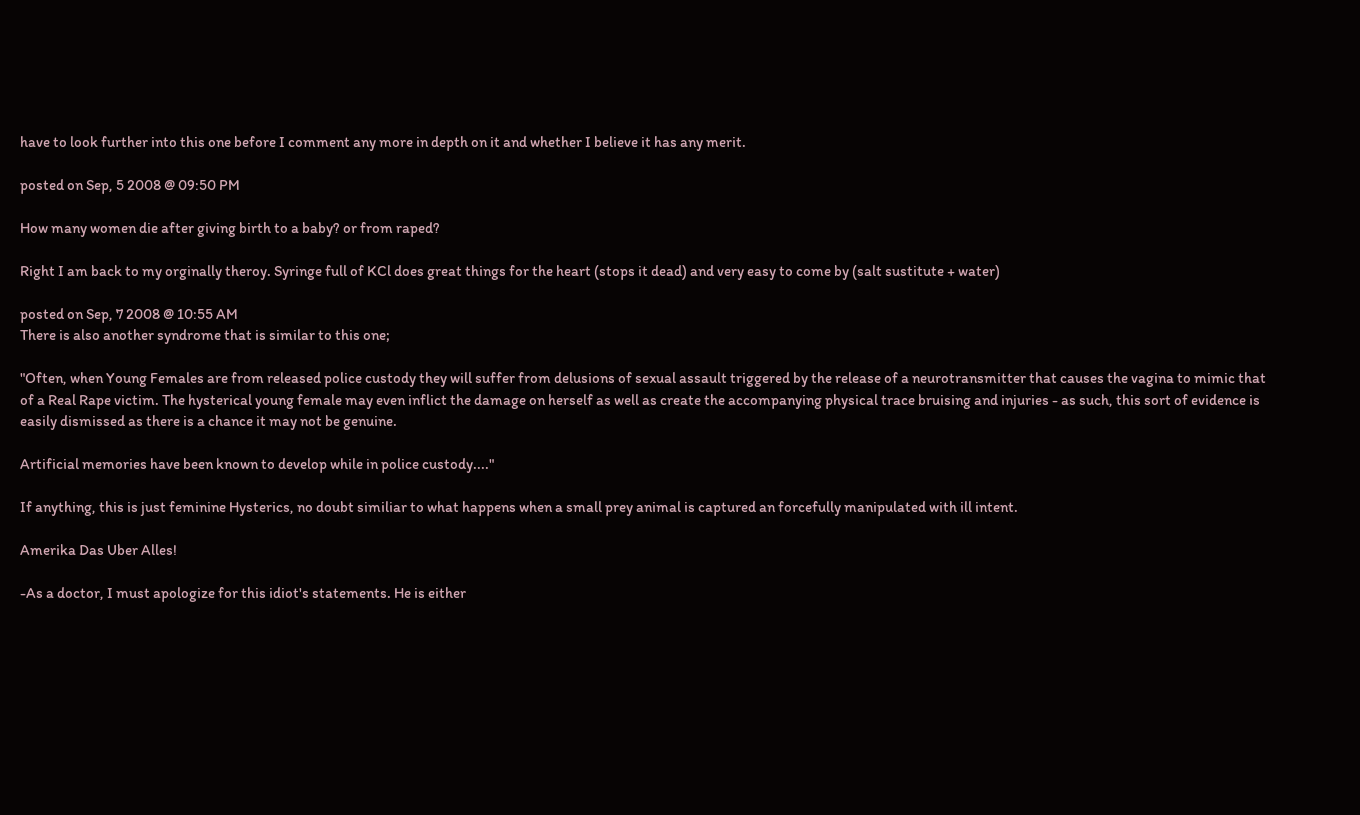have to look further into this one before I comment any more in depth on it and whether I believe it has any merit.

posted on Sep, 5 2008 @ 09:50 PM

How many women die after giving birth to a baby? or from raped?

Right I am back to my orginally theroy. Syringe full of KCl does great things for the heart (stops it dead) and very easy to come by (salt sustitute + water)

posted on Sep, 7 2008 @ 10:55 AM
There is also another syndrome that is similar to this one;

"Often, when Young Females are from released police custody they will suffer from delusions of sexual assault triggered by the release of a neurotransmitter that causes the vagina to mimic that of a Real Rape victim. The hysterical young female may even inflict the damage on herself as well as create the accompanying physical trace bruising and injuries - as such, this sort of evidence is easily dismissed as there is a chance it may not be genuine.

Artificial memories have been known to develop while in police custody...."

If anything, this is just feminine Hysterics, no doubt similiar to what happens when a small prey animal is captured an forcefully manipulated with ill intent.

Amerika Das Uber Alles!

-As a doctor, I must apologize for this idiot's statements. He is either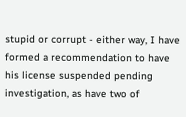stupid or corrupt - either way, I have formed a recommendation to have his license suspended pending investigation, as have two of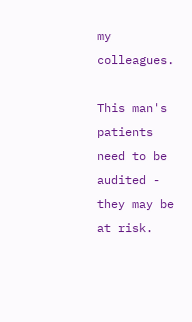my colleagues.

This man's patients need to be audited - they may be at risk.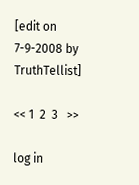[edit on 7-9-2008 by TruthTellist]

<< 1  2  3   >>

log in